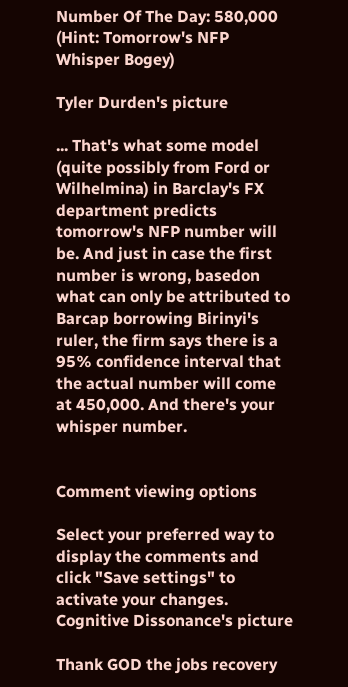Number Of The Day: 580,000 (Hint: Tomorrow's NFP Whisper Bogey)

Tyler Durden's picture

... That's what some model (quite possibly from Ford or Wilhelmina) in Barclay's FX department predicts tomorrow's NFP number will be. And just in case the first number is wrong, basedon what can only be attributed to Barcap borrowing Birinyi's ruler, the firm says there is a 95% confidence interval that the actual number will come at 450,000. And there's your whisper number.


Comment viewing options

Select your preferred way to display the comments and click "Save settings" to activate your changes.
Cognitive Dissonance's picture

Thank GOD the jobs recovery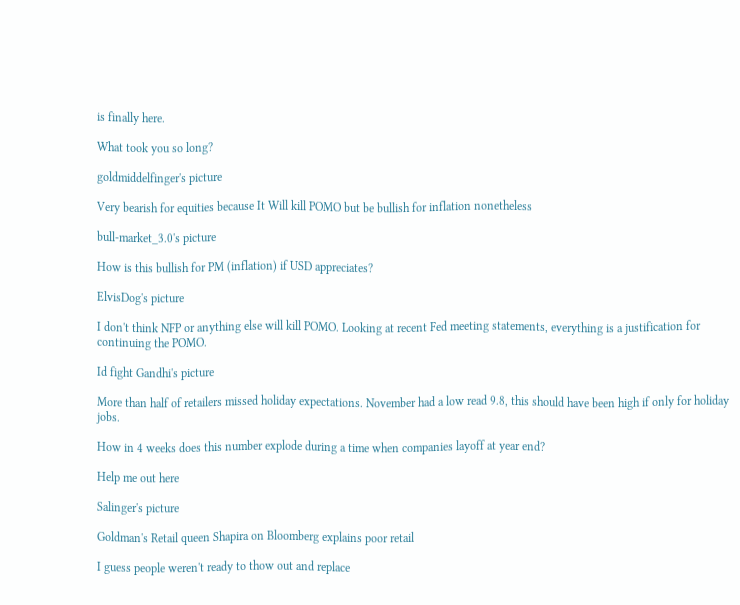is finally here.

What took you so long?

goldmiddelfinger's picture

Very bearish for equities because It Will kill POMO but be bullish for inflation nonetheless

bull-market_3.0's picture

How is this bullish for PM (inflation) if USD appreciates?

ElvisDog's picture

I don't think NFP or anything else will kill POMO. Looking at recent Fed meeting statements, everything is a justification for continuing the POMO.

Id fight Gandhi's picture

More than half of retailers missed holiday expectations. November had a low read 9.8, this should have been high if only for holiday jobs.

How in 4 weeks does this number explode during a time when companies layoff at year end?

Help me out here

Salinger's picture

Goldman's Retail queen Shapira on Bloomberg explains poor retail

I guess people weren't ready to thow out and replace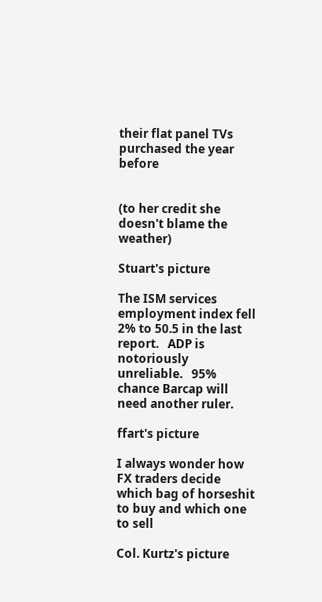their flat panel TVs purchased the year before


(to her credit she doesn't blame the weather)

Stuart's picture

The ISM services employment index fell 2% to 50.5 in the last report.   ADP is notoriously unreliable.   95% chance Barcap will need another ruler.

ffart's picture

I always wonder how FX traders decide which bag of horseshit to buy and which one to sell

Col. Kurtz's picture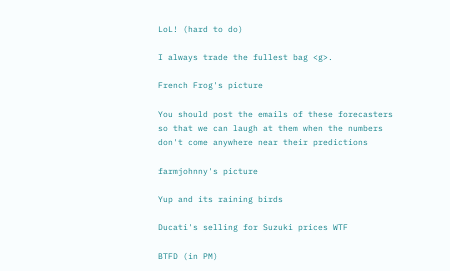LoL! (hard to do)

I always trade the fullest bag <g>.

French Frog's picture

You should post the emails of these forecasters so that we can laugh at them when the numbers don't come anywhere near their predictions

farmjohnny's picture

Yup and its raining birds

Ducati's selling for Suzuki prices WTF

BTFD (in PM)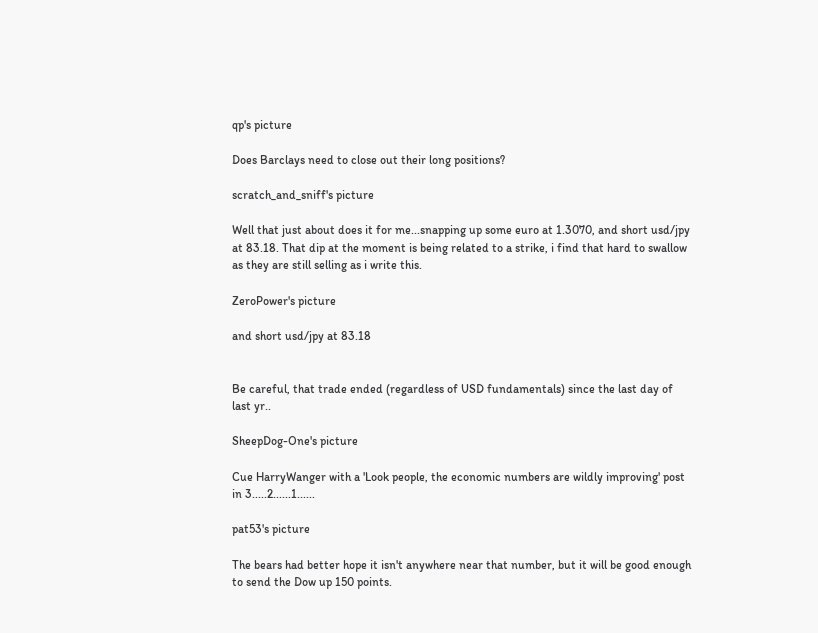qp's picture

Does Barclays need to close out their long positions?

scratch_and_sniff's picture

Well that just about does it for me...snapping up some euro at 1.3070, and short usd/jpy at 83.18. That dip at the moment is being related to a strike, i find that hard to swallow as they are still selling as i write this.

ZeroPower's picture

and short usd/jpy at 83.18


Be careful, that trade ended (regardless of USD fundamentals) since the last day of last yr..

SheepDog-One's picture

Cue HarryWanger with a 'Look people, the economic numbers are wildly improving' post in 3.....2......1......

pat53's picture

The bears had better hope it isn't anywhere near that number, but it will be good enough to send the Dow up 150 points.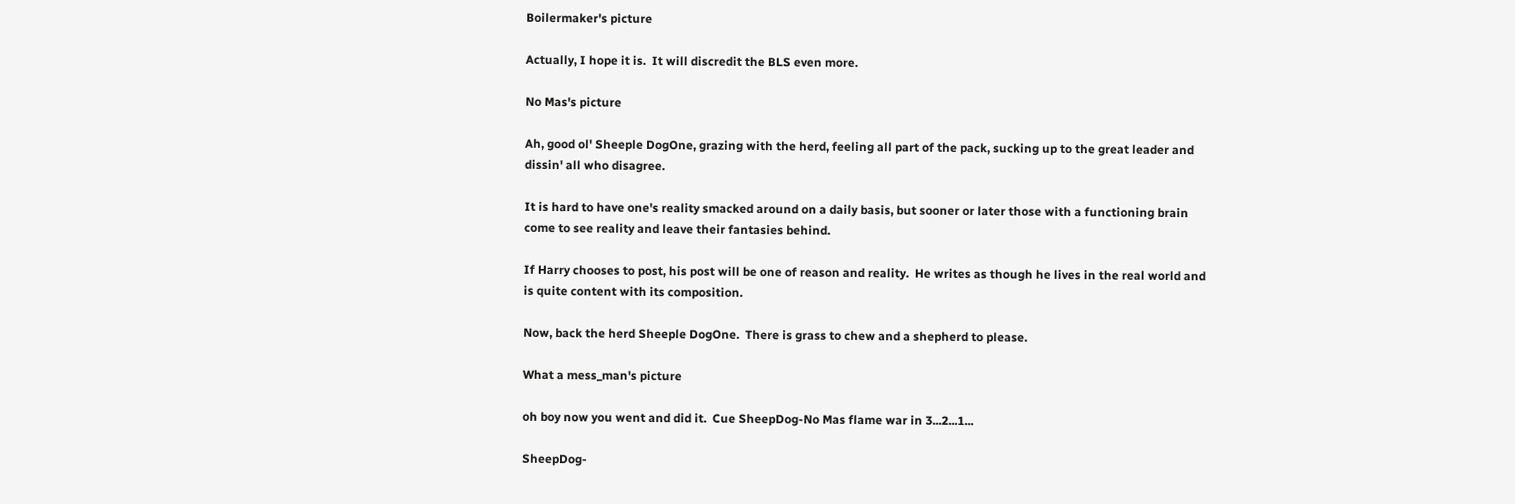Boilermaker's picture

Actually, I hope it is.  It will discredit the BLS even more.

No Mas's picture

Ah, good ol' Sheeple DogOne, grazing with the herd, feeling all part of the pack, sucking up to the great leader and dissin' all who disagree.

It is hard to have one's reality smacked around on a daily basis, but sooner or later those with a functioning brain come to see reality and leave their fantasies behind.

If Harry chooses to post, his post will be one of reason and reality.  He writes as though he lives in the real world and is quite content with its composition.

Now, back the herd Sheeple DogOne.  There is grass to chew and a shepherd to please.

What a mess_man's picture

oh boy now you went and did it.  Cue SheepDog-No Mas flame war in 3...2...1...

SheepDog-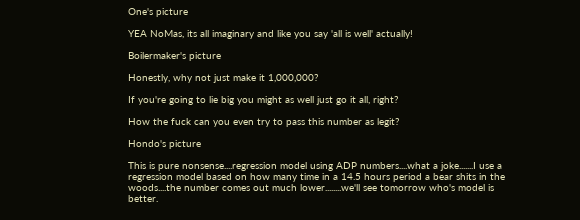One's picture

YEA NoMas, its all imaginary and like you say 'all is well' actually!

Boilermaker's picture

Honestly, why not just make it 1,000,000?

If you're going to lie big you might as well just go it all, right?

How the fuck can you even try to pass this number as legit?

Hondo's picture

This is pure nonsense....regression model using ADP numbers....what a joke.......I use a regression model based on how many time in a 14.5 hours period a bear shits in the woods....the number comes out much lower........we'll see tomorrow who's model is better.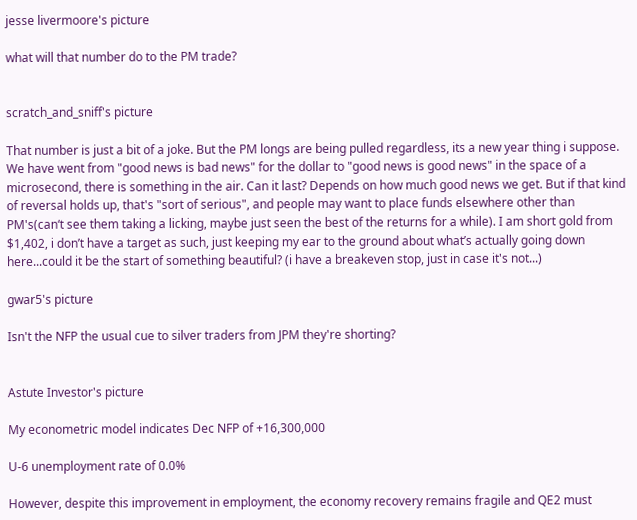jesse livermoore's picture

what will that number do to the PM trade?


scratch_and_sniff's picture

That number is just a bit of a joke. But the PM longs are being pulled regardless, its a new year thing i suppose. We have went from "good news is bad news" for the dollar to "good news is good news" in the space of a microsecond, there is something in the air. Can it last? Depends on how much good news we get. But if that kind of reversal holds up, that's "sort of serious", and people may want to place funds elsewhere other than PM's(can‘t see them taking a licking, maybe just seen the best of the returns for a while). I am short gold from $1,402, i don’t have a target as such, just keeping my ear to the ground about what’s actually going down here...could it be the start of something beautiful? (i have a breakeven stop, just in case it's not...)

gwar5's picture

Isn't the NFP the usual cue to silver traders from JPM they're shorting?


Astute Investor's picture

My econometric model indicates Dec NFP of +16,300,000

U-6 unemployment rate of 0.0%

However, despite this improvement in employment, the economy recovery remains fragile and QE2 must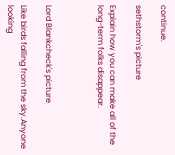continue.

sethstorm's picture

Explain how you can make all of the long-term folks disappear.



Lord Blankcheck's picture

Like birds falling from the sky.Anyone looking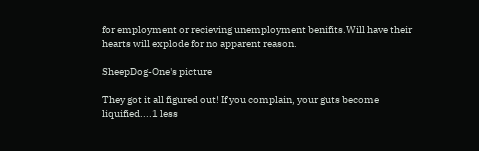for employment or recieving unemployment benifits.Will have their hearts will explode for no apparent reason.

SheepDog-One's picture

They got it all figured out! If you complain, your guts become liquified....1 less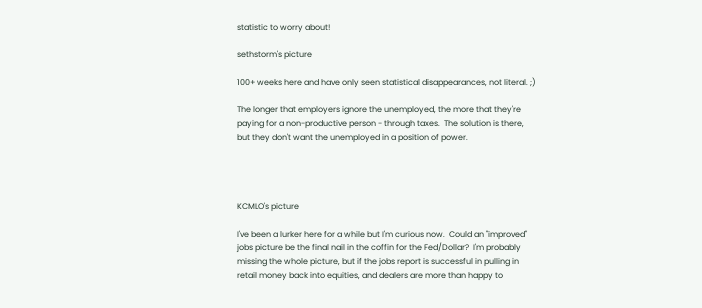statistic to worry about!

sethstorm's picture

100+ weeks here and have only seen statistical disappearances, not literal. ;)

The longer that employers ignore the unemployed, the more that they're paying for a non-productive person - through taxes.  The solution is there, but they don't want the unemployed in a position of power.




KCMLO's picture

I've been a lurker here for a while but I'm curious now.  Could an "improved" jobs picture be the final nail in the coffin for the Fed/Dollar?  I'm probably missing the whole picture, but if the jobs report is successful in pulling in retail money back into equities, and dealers are more than happy to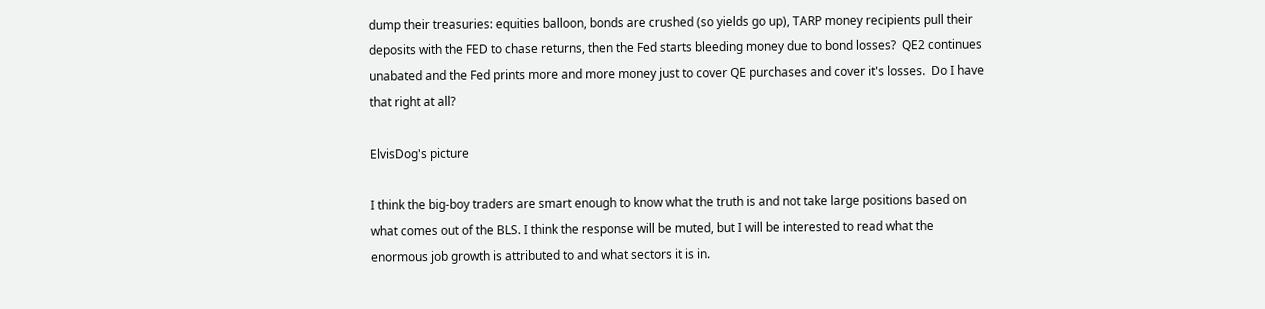dump their treasuries: equities balloon, bonds are crushed (so yields go up), TARP money recipients pull their deposits with the FED to chase returns, then the Fed starts bleeding money due to bond losses?  QE2 continues unabated and the Fed prints more and more money just to cover QE purchases and cover it's losses.  Do I have that right at all?

ElvisDog's picture

I think the big-boy traders are smart enough to know what the truth is and not take large positions based on what comes out of the BLS. I think the response will be muted, but I will be interested to read what the enormous job growth is attributed to and what sectors it is in.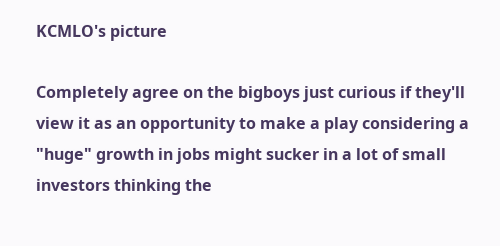KCMLO's picture

Completely agree on the bigboys just curious if they'll view it as an opportunity to make a play considering a "huge" growth in jobs might sucker in a lot of small investors thinking the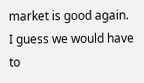market is good again.  I guess we would have to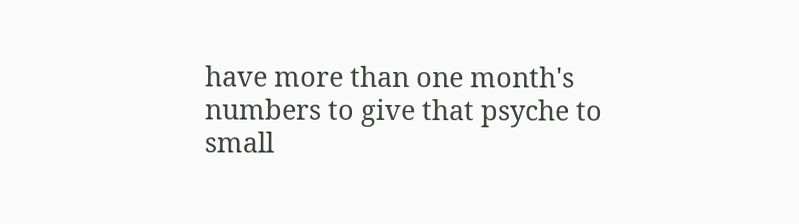have more than one month's numbers to give that psyche to small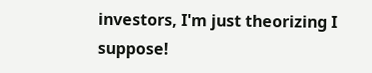investors, I'm just theorizing I suppose!